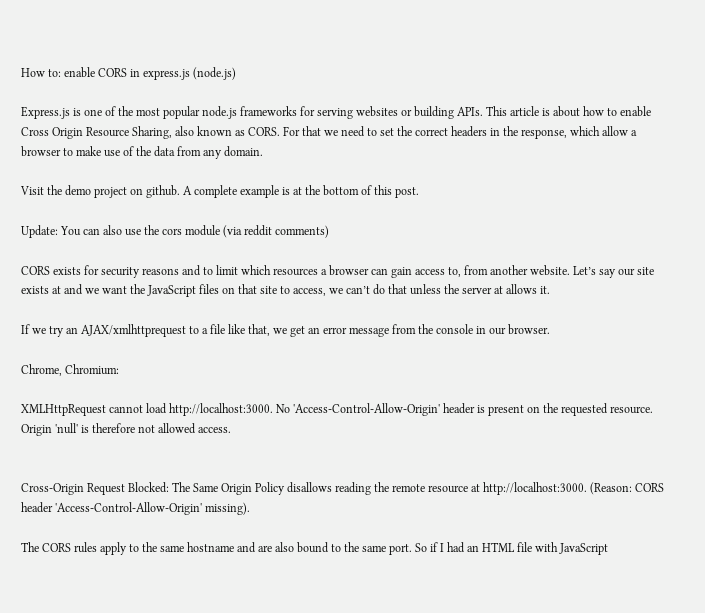How to: enable CORS in express.js (node.js)

Express.js is one of the most popular node.js frameworks for serving websites or building APIs. This article is about how to enable Cross Origin Resource Sharing, also known as CORS. For that we need to set the correct headers in the response, which allow a browser to make use of the data from any domain.

Visit the demo project on github. A complete example is at the bottom of this post.

Update: You can also use the cors module (via reddit comments)

CORS exists for security reasons and to limit which resources a browser can gain access to, from another website. Let’s say our site exists at and we want the JavaScript files on that site to access, we can’t do that unless the server at allows it.

If we try an AJAX/xmlhttprequest to a file like that, we get an error message from the console in our browser.

Chrome, Chromium:

XMLHttpRequest cannot load http://localhost:3000. No 'Access-Control-Allow-Origin' header is present on the requested resource. Origin 'null' is therefore not allowed access.


Cross-Origin Request Blocked: The Same Origin Policy disallows reading the remote resource at http://localhost:3000. (Reason: CORS header 'Access-Control-Allow-Origin' missing).

The CORS rules apply to the same hostname and are also bound to the same port. So if I had an HTML file with JavaScript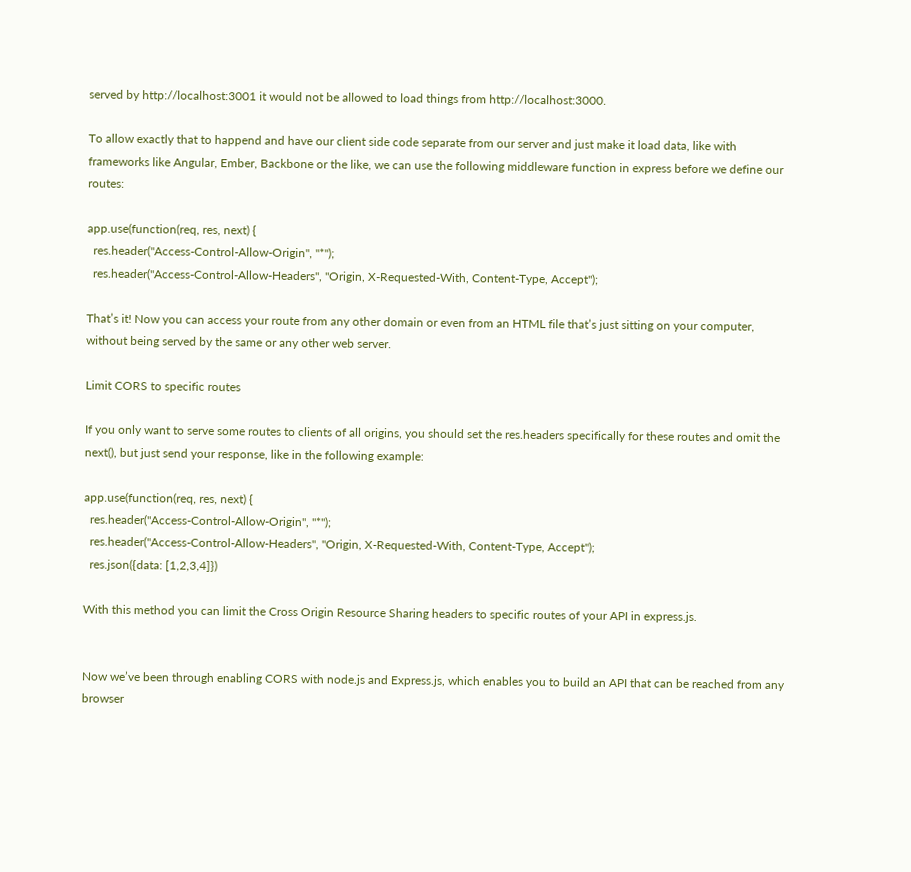served by http://localhost:3001 it would not be allowed to load things from http://localhost:3000.

To allow exactly that to happend and have our client side code separate from our server and just make it load data, like with frameworks like Angular, Ember, Backbone or the like, we can use the following middleware function in express before we define our routes:

app.use(function(req, res, next) {
  res.header("Access-Control-Allow-Origin", "*");
  res.header("Access-Control-Allow-Headers", "Origin, X-Requested-With, Content-Type, Accept");

That’s it! Now you can access your route from any other domain or even from an HTML file that’s just sitting on your computer, without being served by the same or any other web server.

Limit CORS to specific routes

If you only want to serve some routes to clients of all origins, you should set the res.headers specifically for these routes and omit the next(), but just send your response, like in the following example:

app.use(function(req, res, next) {
  res.header("Access-Control-Allow-Origin", "*");
  res.header("Access-Control-Allow-Headers", "Origin, X-Requested-With, Content-Type, Accept");
  res.json({data: [1,2,3,4]})

With this method you can limit the Cross Origin Resource Sharing headers to specific routes of your API in express.js.


Now we’ve been through enabling CORS with node.js and Express.js, which enables you to build an API that can be reached from any browser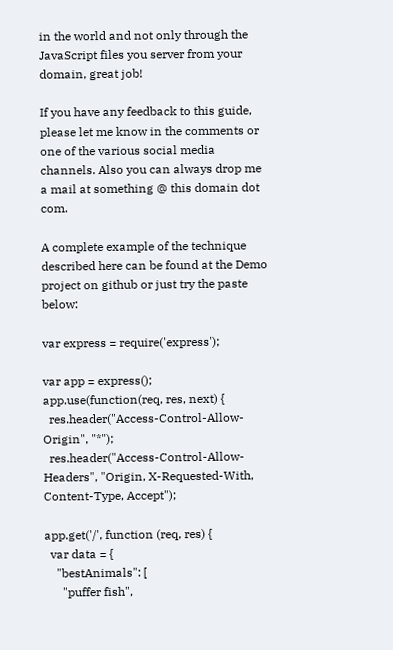in the world and not only through the JavaScript files you server from your domain, great job!

If you have any feedback to this guide, please let me know in the comments or one of the various social media channels. Also you can always drop me a mail at something @ this domain dot com.

A complete example of the technique described here can be found at the Demo project on github or just try the paste below:

var express = require('express');

var app = express();
app.use(function(req, res, next) {
  res.header("Access-Control-Allow-Origin", "*");
  res.header("Access-Control-Allow-Headers", "Origin, X-Requested-With, Content-Type, Accept");

app.get('/', function (req, res) {
  var data = {
    "bestAnimals": [
      "puffer fish",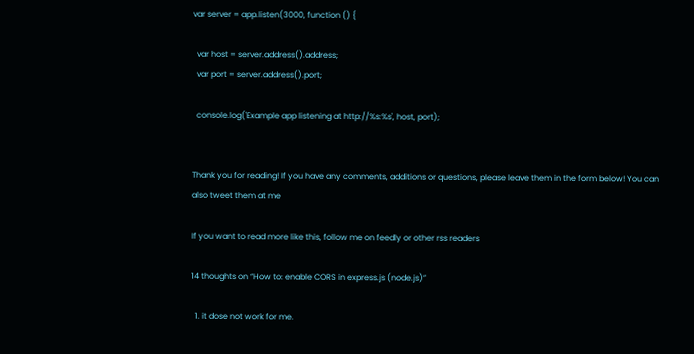var server = app.listen(3000, function () {

  var host = server.address().address;
  var port = server.address().port;

  console.log('Example app listening at http://%s:%s', host, port);


Thank you for reading! If you have any comments, additions or questions, please leave them in the form below! You can also tweet them at me

If you want to read more like this, follow me on feedly or other rss readers

14 thoughts on “How to: enable CORS in express.js (node.js)”

  1. it dose not work for me.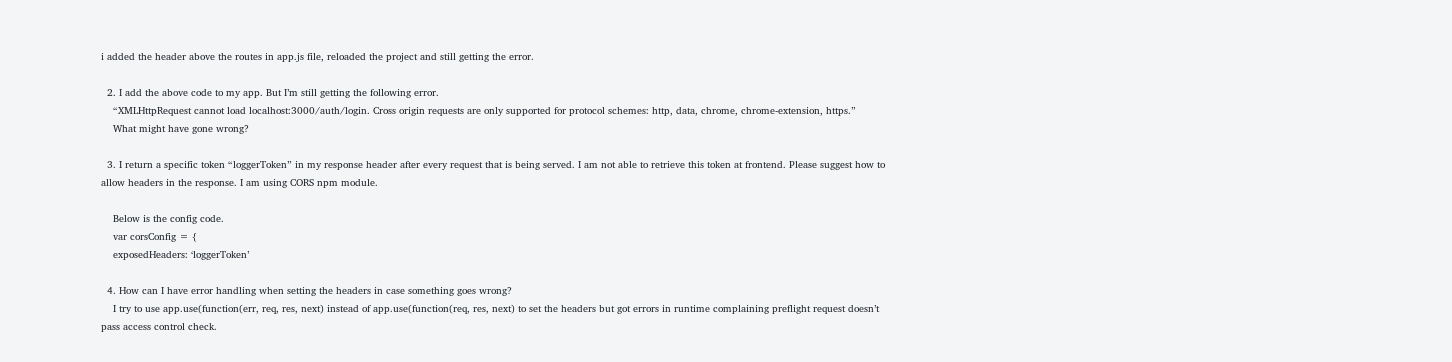i added the header above the routes in app.js file, reloaded the project and still getting the error.

  2. I add the above code to my app. But I’m still getting the following error.
    “XMLHttpRequest cannot load localhost:3000/auth/login. Cross origin requests are only supported for protocol schemes: http, data, chrome, chrome-extension, https.”
    What might have gone wrong?

  3. I return a specific token “loggerToken” in my response header after every request that is being served. I am not able to retrieve this token at frontend. Please suggest how to allow headers in the response. I am using CORS npm module.

    Below is the config code.
    var corsConfig = {
    exposedHeaders: ‘loggerToken’

  4. How can I have error handling when setting the headers in case something goes wrong?
    I try to use app.use(function(err, req, res, next) instead of app.use(function(req, res, next) to set the headers but got errors in runtime complaining preflight request doesn’t pass access control check.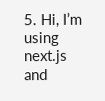5. Hi, I’m using next.js and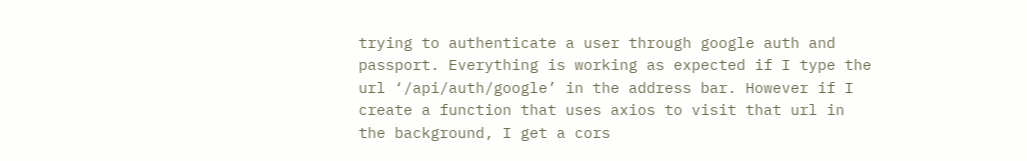trying to authenticate a user through google auth and passport. Everything is working as expected if I type the url ‘/api/auth/google’ in the address bar. However if I create a function that uses axios to visit that url in the background, I get a cors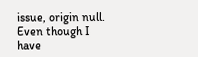issue, origin null. Even though I have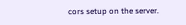cors setup on the server.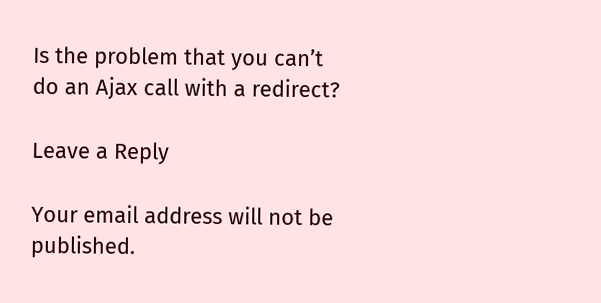Is the problem that you can’t do an Ajax call with a redirect?

Leave a Reply

Your email address will not be published.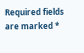Required fields are marked *